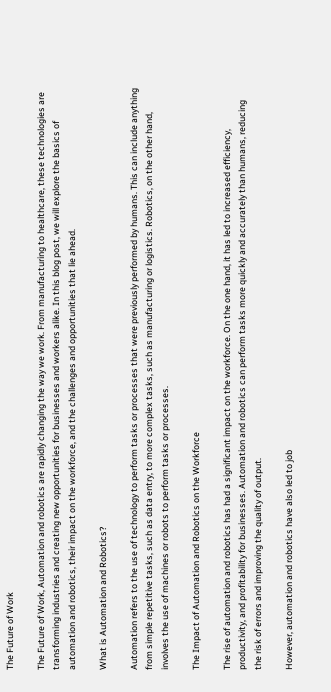The Future of Work

The Future of Work, Automation and robotics are rapidly changing the way we work. From manufacturing to healthcare, these technologies are transforming industries and creating new opportunities for businesses and workers alike. In this blog post, we will explore the basics of automation and robotics, their impact on the workforce, and the challenges and opportunities that lie ahead.

What is Automation and Robotics?

Automation refers to the use of technology to perform tasks or processes that were previously performed by humans. This can include anything from simple repetitive tasks, such as data entry, to more complex tasks, such as manufacturing or logistics. Robotics, on the other hand, involves the use of machines or robots to perform tasks or processes.

The Impact of Automation and Robotics on the Workforce

The rise of automation and robotics has had a significant impact on the workforce. On the one hand, it has led to increased efficiency, productivity, and profitability for businesses. Automation and robotics can perform tasks more quickly and accurately than humans, reducing the risk of errors and improving the quality of output.

However, automation and robotics have also led to job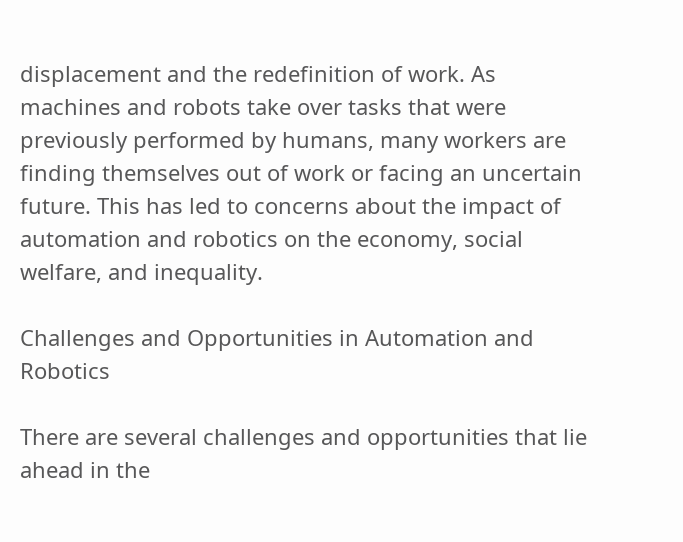displacement and the redefinition of work. As machines and robots take over tasks that were previously performed by humans, many workers are finding themselves out of work or facing an uncertain future. This has led to concerns about the impact of automation and robotics on the economy, social welfare, and inequality.

Challenges and Opportunities in Automation and Robotics

There are several challenges and opportunities that lie ahead in the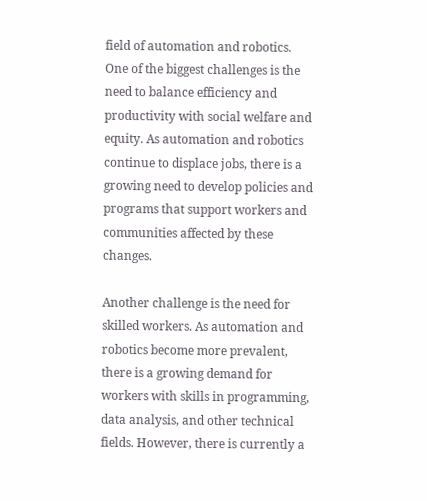field of automation and robotics. One of the biggest challenges is the need to balance efficiency and productivity with social welfare and equity. As automation and robotics continue to displace jobs, there is a growing need to develop policies and programs that support workers and communities affected by these changes.

Another challenge is the need for skilled workers. As automation and robotics become more prevalent, there is a growing demand for workers with skills in programming, data analysis, and other technical fields. However, there is currently a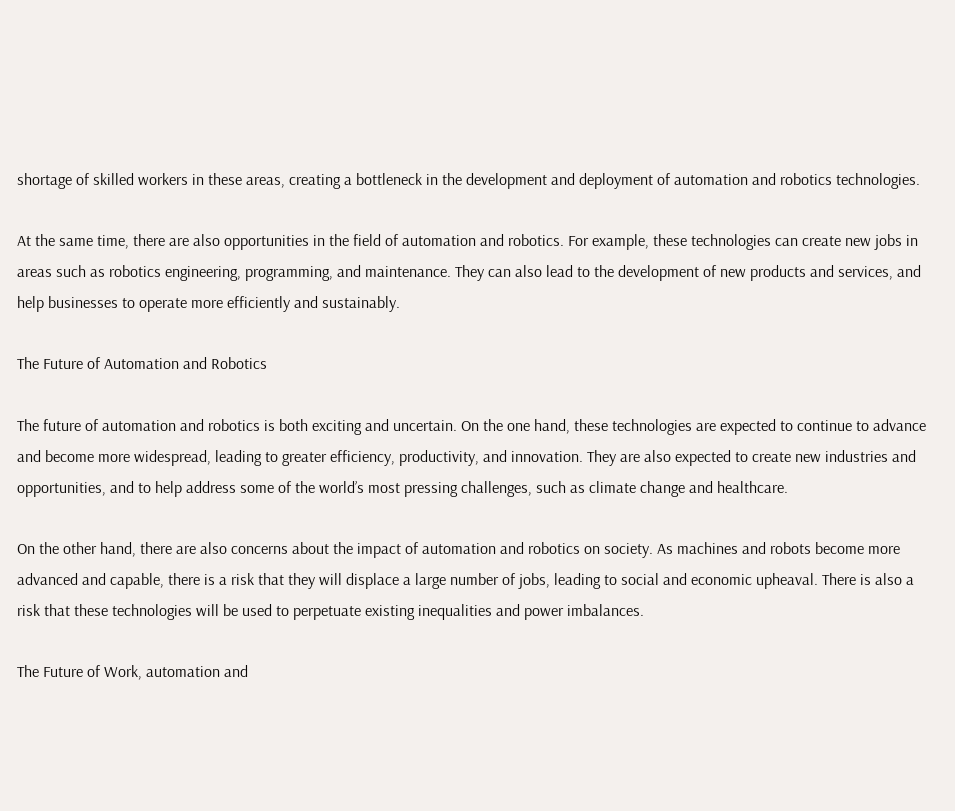shortage of skilled workers in these areas, creating a bottleneck in the development and deployment of automation and robotics technologies.

At the same time, there are also opportunities in the field of automation and robotics. For example, these technologies can create new jobs in areas such as robotics engineering, programming, and maintenance. They can also lead to the development of new products and services, and help businesses to operate more efficiently and sustainably.

The Future of Automation and Robotics

The future of automation and robotics is both exciting and uncertain. On the one hand, these technologies are expected to continue to advance and become more widespread, leading to greater efficiency, productivity, and innovation. They are also expected to create new industries and opportunities, and to help address some of the world’s most pressing challenges, such as climate change and healthcare.

On the other hand, there are also concerns about the impact of automation and robotics on society. As machines and robots become more advanced and capable, there is a risk that they will displace a large number of jobs, leading to social and economic upheaval. There is also a risk that these technologies will be used to perpetuate existing inequalities and power imbalances.

The Future of Work, automation and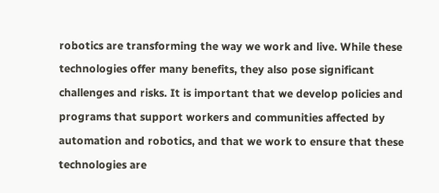robotics are transforming the way we work and live. While these technologies offer many benefits, they also pose significant challenges and risks. It is important that we develop policies and programs that support workers and communities affected by automation and robotics, and that we work to ensure that these technologies are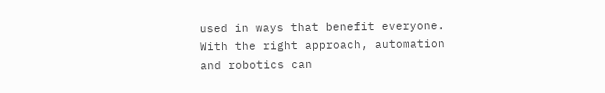used in ways that benefit everyone. With the right approach, automation and robotics can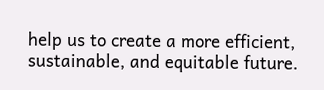help us to create a more efficient, sustainable, and equitable future.